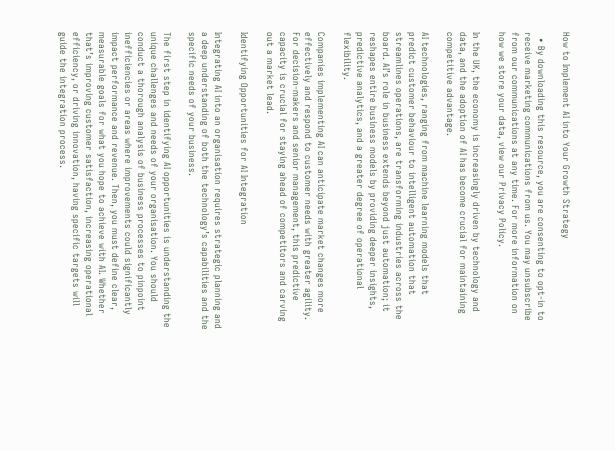How to Implement AI into Your Growth Strategy

  • By downloading this resource, you are consenting to opt-in to receive marketing communications from us. You may unsubscribe from our communications at any time. For more information on how we store your data, view our Privacy Policy.

In the UK, the economy is increasingly driven by technology and data, and the adoption of AI has become crucial for maintaining competitive advantage.

AI technologies, ranging from machine learning models that predict customer behaviour to intelligent automation that streamlines operations, are transforming industries across the board. AI’s role in business extends beyond just automation; it reshapes entire business models by providing deeper insights, predictive analytics, and a greater degree of operational flexibility.

Companies implementing AI can anticipate market changes more effectively and respond to customer needs with greater agility. For decision-makers and senior management, this predictive capacity is crucial for staying ahead of competitors and carving out a market lead.

Identifying Opportunities for AI Integration

Integrating AI into an organisation requires strategic planning and a deep understanding of both the technology’s capabilities and the specific needs of your business.

The first step in identifying AI opportunities is understanding the unique challenges and needs of your organisation. You should conduct a thorough analysis of business processes to pinpoint inefficiencies or areas where improvements could significantly impact performance and revenue. Then, you must define clear, measurable goals for what you hope to achieve with AI. Whether that’s improving customer satisfaction, increasing operational efficiency, or driving innovation, having specific targets will guide the integration process.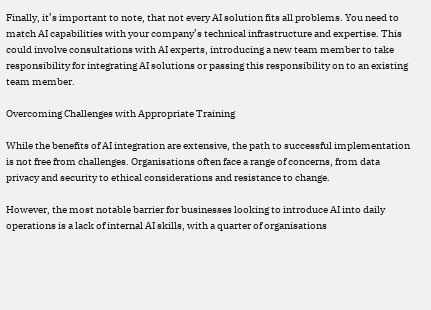Finally, it’s important to note, that not every AI solution fits all problems. You need to match AI capabilities with your company’s technical infrastructure and expertise. This could involve consultations with AI experts, introducing a new team member to take responsibility for integrating AI solutions or passing this responsibility on to an existing team member.

Overcoming Challenges with Appropriate Training

While the benefits of AI integration are extensive, the path to successful implementation is not free from challenges. Organisations often face a range of concerns, from data privacy and security to ethical considerations and resistance to change.

However, the most notable barrier for businesses looking to introduce AI into daily operations is a lack of internal AI skills, with a quarter of organisations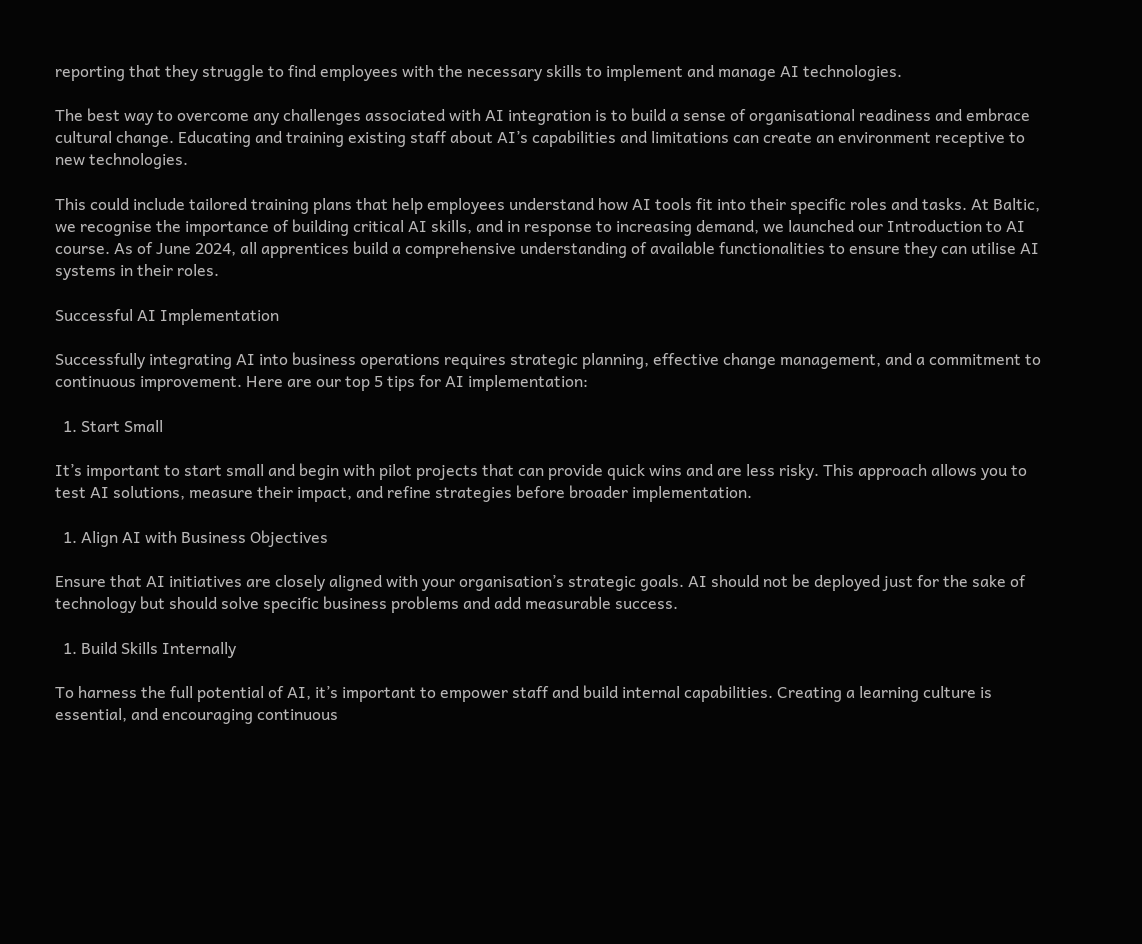reporting that they struggle to find employees with the necessary skills to implement and manage AI technologies.

The best way to overcome any challenges associated with AI integration is to build a sense of organisational readiness and embrace cultural change. Educating and training existing staff about AI’s capabilities and limitations can create an environment receptive to new technologies.

This could include tailored training plans that help employees understand how AI tools fit into their specific roles and tasks. At Baltic, we recognise the importance of building critical AI skills, and in response to increasing demand, we launched our Introduction to AI course. As of June 2024, all apprentices build a comprehensive understanding of available functionalities to ensure they can utilise AI systems in their roles.

Successful AI Implementation

Successfully integrating AI into business operations requires strategic planning, effective change management, and a commitment to continuous improvement. Here are our top 5 tips for AI implementation:

  1. Start Small

It’s important to start small and begin with pilot projects that can provide quick wins and are less risky. This approach allows you to test AI solutions, measure their impact, and refine strategies before broader implementation.

  1. Align AI with Business Objectives

Ensure that AI initiatives are closely aligned with your organisation’s strategic goals. AI should not be deployed just for the sake of technology but should solve specific business problems and add measurable success.

  1. Build Skills Internally

To harness the full potential of AI, it’s important to empower staff and build internal capabilities. Creating a learning culture is essential, and encouraging continuous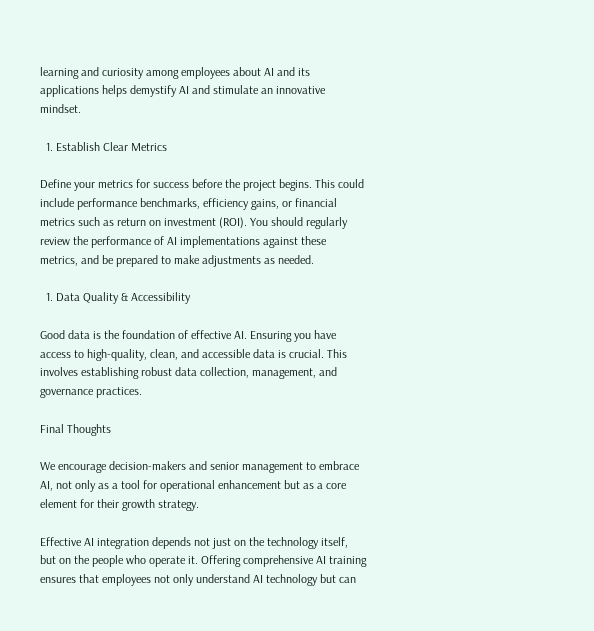learning and curiosity among employees about AI and its applications helps demystify AI and stimulate an innovative mindset.

  1. Establish Clear Metrics

Define your metrics for success before the project begins. This could include performance benchmarks, efficiency gains, or financial metrics such as return on investment (ROI). You should regularly review the performance of AI implementations against these metrics, and be prepared to make adjustments as needed.

  1. Data Quality & Accessibility

Good data is the foundation of effective AI. Ensuring you have access to high-quality, clean, and accessible data is crucial. This involves establishing robust data collection, management, and governance practices.

Final Thoughts

We encourage decision-makers and senior management to embrace AI, not only as a tool for operational enhancement but as a core element for their growth strategy.

Effective AI integration depends not just on the technology itself, but on the people who operate it. Offering comprehensive AI training ensures that employees not only understand AI technology but can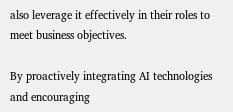also leverage it effectively in their roles to meet business objectives.

By proactively integrating AI technologies and encouraging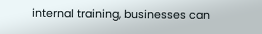internal training, businesses can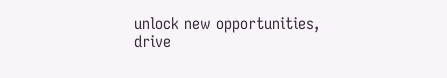unlock new opportunities, drive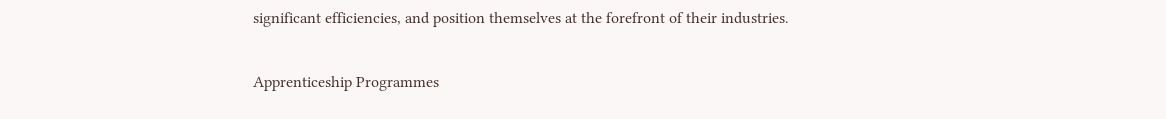significant efficiencies, and position themselves at the forefront of their industries.

Apprenticeship Programmes